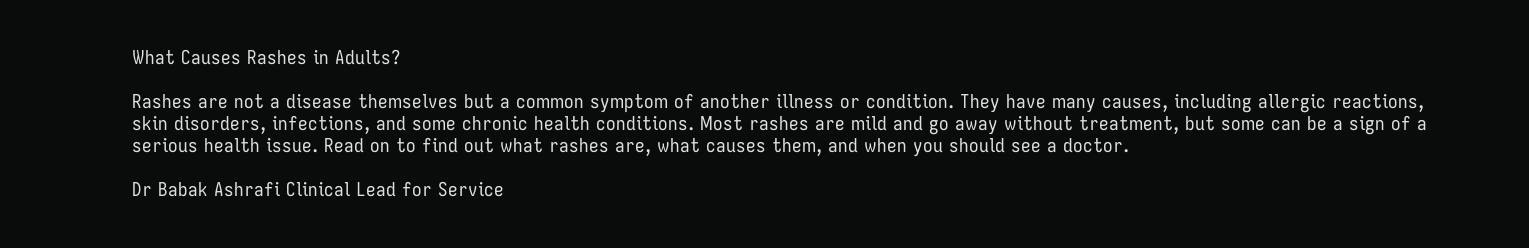What Causes Rashes in Adults?

Rashes are not a disease themselves but a common symptom of another illness or condition. They have many causes, including allergic reactions, skin disorders, infections, and some chronic health conditions. Most rashes are mild and go away without treatment, but some can be a sign of a serious health issue. Read on to find out what rashes are, what causes them, and when you should see a doctor.

Dr Babak Ashrafi Clinical Lead for Service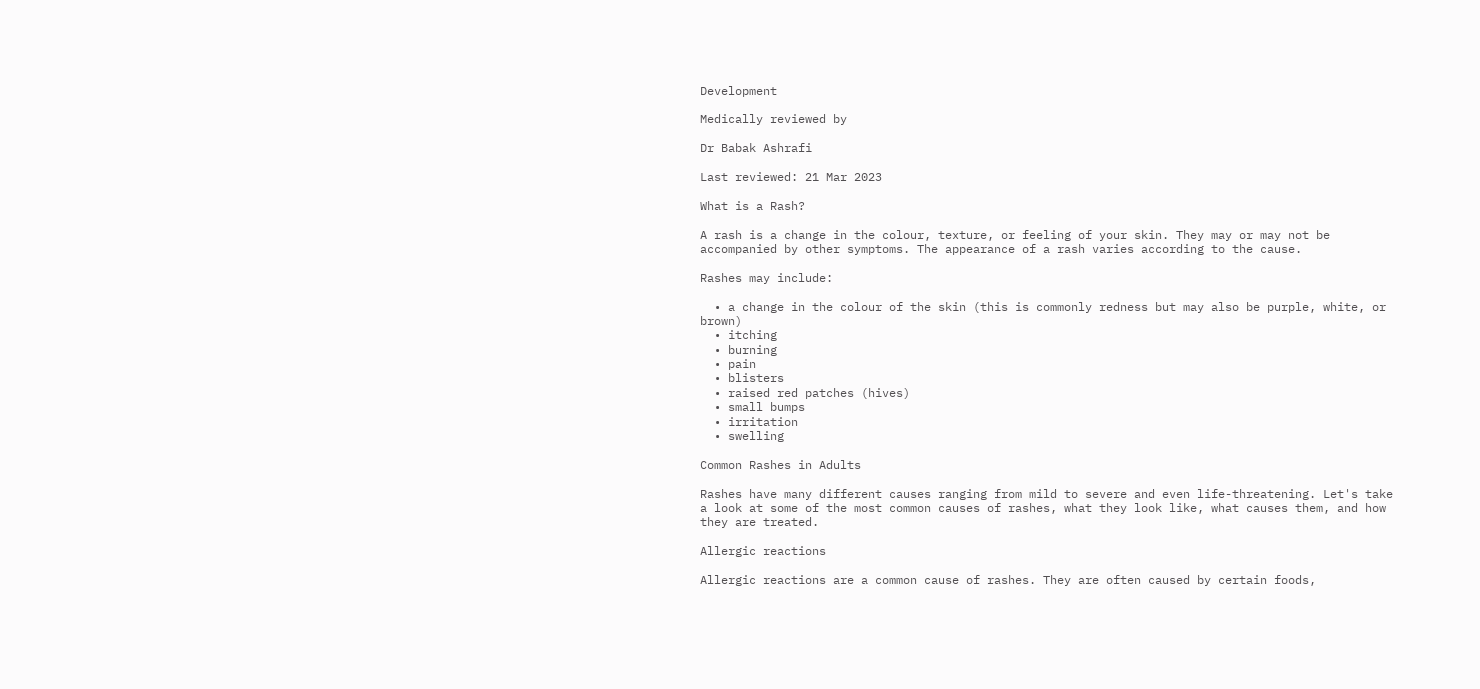Development

Medically reviewed by

Dr Babak Ashrafi

Last reviewed: 21 Mar 2023

What is a Rash?

A rash is a change in the colour, texture, or feeling of your skin. They may or may not be accompanied by other symptoms. The appearance of a rash varies according to the cause.

Rashes may include:

  • a change in the colour of the skin (this is commonly redness but may also be purple, white, or brown)
  • itching
  • burning
  • pain
  • blisters
  • raised red patches (hives)
  • small bumps
  • irritation
  • swelling

Common Rashes in Adults

Rashes have many different causes ranging from mild to severe and even life-threatening. Let's take a look at some of the most common causes of rashes, what they look like, what causes them, and how they are treated.

Allergic reactions

Allergic reactions are a common cause of rashes. They are often caused by certain foods,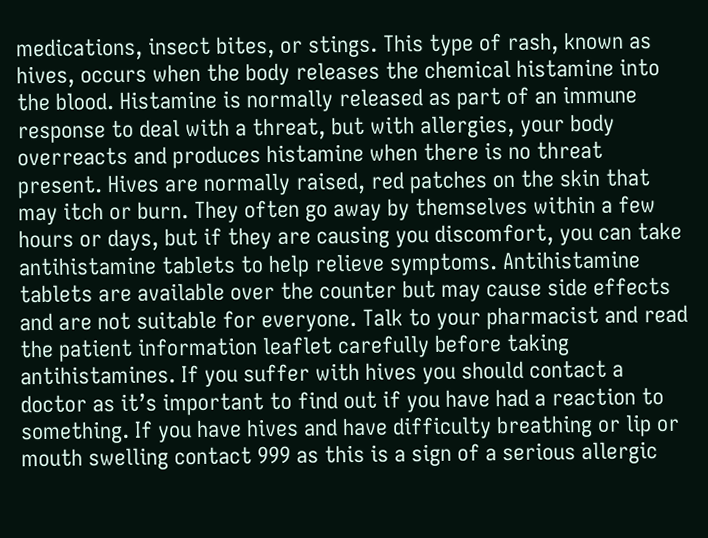medications, insect bites, or stings. This type of rash, known as hives, occurs when the body releases the chemical histamine into the blood. Histamine is normally released as part of an immune response to deal with a threat, but with allergies, your body overreacts and produces histamine when there is no threat present. Hives are normally raised, red patches on the skin that may itch or burn. They often go away by themselves within a few hours or days, but if they are causing you discomfort, you can take antihistamine tablets to help relieve symptoms. Antihistamine tablets are available over the counter but may cause side effects and are not suitable for everyone. Talk to your pharmacist and read the patient information leaflet carefully before taking antihistamines. If you suffer with hives you should contact a doctor as it’s important to find out if you have had a reaction to something. If you have hives and have difficulty breathing or lip or mouth swelling contact 999 as this is a sign of a serious allergic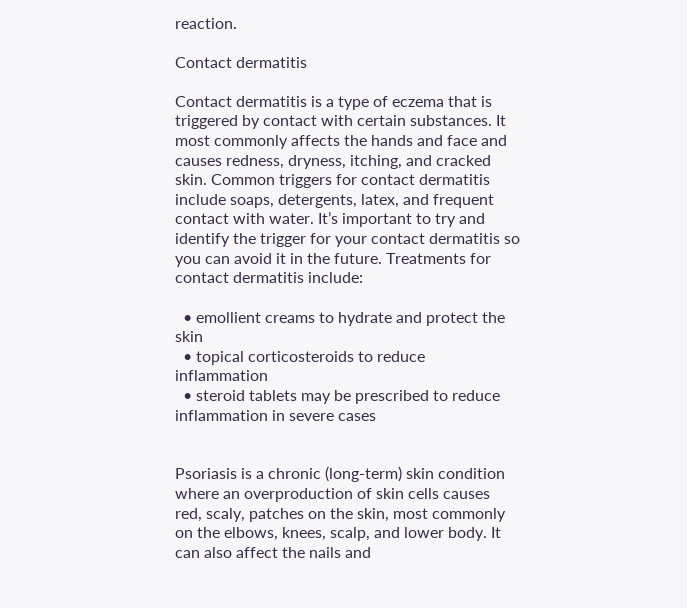reaction.

Contact dermatitis

Contact dermatitis is a type of eczema that is triggered by contact with certain substances. It most commonly affects the hands and face and causes redness, dryness, itching, and cracked skin. Common triggers for contact dermatitis include soaps, detergents, latex, and frequent contact with water. It’s important to try and identify the trigger for your contact dermatitis so you can avoid it in the future. Treatments for contact dermatitis include:

  • emollient creams to hydrate and protect the skin
  • topical corticosteroids to reduce inflammation
  • steroid tablets may be prescribed to reduce inflammation in severe cases


Psoriasis is a chronic (long-term) skin condition where an overproduction of skin cells causes red, scaly, patches on the skin, most commonly on the elbows, knees, scalp, and lower body. It can also affect the nails and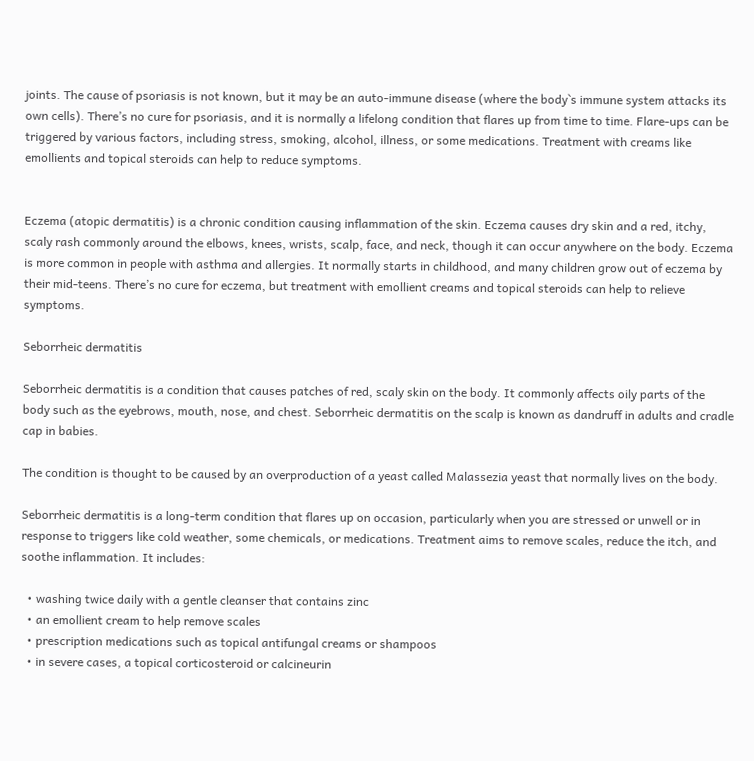joints. The cause of psoriasis is not known, but it may be an auto-immune disease (where the body`s immune system attacks its own cells). There’s no cure for psoriasis, and it is normally a lifelong condition that flares up from time to time. Flare-ups can be triggered by various factors, including stress, smoking, alcohol, illness, or some medications. Treatment with creams like emollients and topical steroids can help to reduce symptoms.


Eczema (atopic dermatitis) is a chronic condition causing inflammation of the skin. Eczema causes dry skin and a red, itchy, scaly rash commonly around the elbows, knees, wrists, scalp, face, and neck, though it can occur anywhere on the body. Eczema is more common in people with asthma and allergies. It normally starts in childhood, and many children grow out of eczema by their mid-teens. There’s no cure for eczema, but treatment with emollient creams and topical steroids can help to relieve symptoms.

Seborrheic dermatitis

Seborrheic dermatitis is a condition that causes patches of red, scaly skin on the body. It commonly affects oily parts of the body such as the eyebrows, mouth, nose, and chest. Seborrheic dermatitis on the scalp is known as dandruff in adults and cradle cap in babies.

The condition is thought to be caused by an overproduction of a yeast called Malassezia yeast that normally lives on the body.

Seborrheic dermatitis is a long-term condition that flares up on occasion, particularly when you are stressed or unwell or in response to triggers like cold weather, some chemicals, or medications. Treatment aims to remove scales, reduce the itch, and soothe inflammation. It includes:

  • washing twice daily with a gentle cleanser that contains zinc
  • an emollient cream to help remove scales
  • prescription medications such as topical antifungal creams or shampoos
  • in severe cases, a topical corticosteroid or calcineurin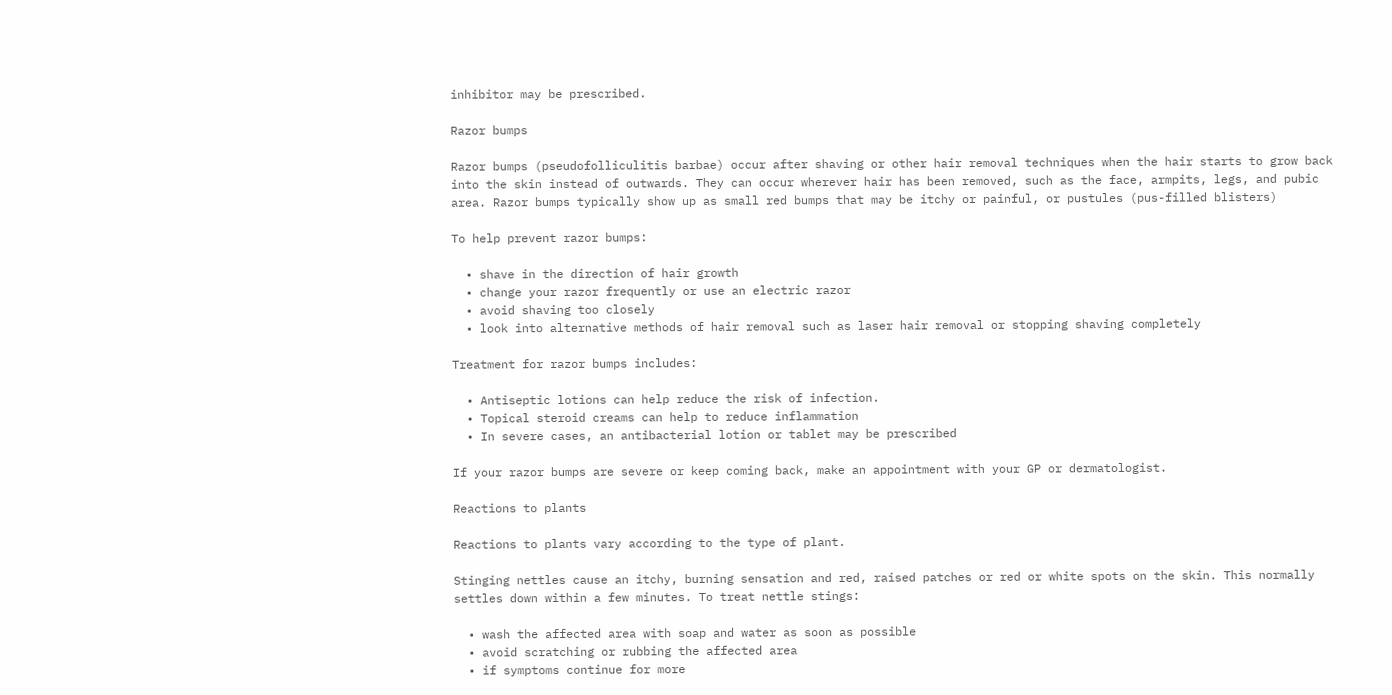inhibitor may be prescribed.

Razor bumps

Razor bumps (pseudofolliculitis barbae) occur after shaving or other hair removal techniques when the hair starts to grow back into the skin instead of outwards. They can occur wherever hair has been removed, such as the face, armpits, legs, and pubic area. Razor bumps typically show up as small red bumps that may be itchy or painful, or pustules (pus-filled blisters)

To help prevent razor bumps:

  • shave in the direction of hair growth
  • change your razor frequently or use an electric razor
  • avoid shaving too closely
  • look into alternative methods of hair removal such as laser hair removal or stopping shaving completely

Treatment for razor bumps includes:

  • Antiseptic lotions can help reduce the risk of infection.
  • Topical steroid creams can help to reduce inflammation
  • In severe cases, an antibacterial lotion or tablet may be prescribed

If your razor bumps are severe or keep coming back, make an appointment with your GP or dermatologist.

Reactions to plants

Reactions to plants vary according to the type of plant.

Stinging nettles cause an itchy, burning sensation and red, raised patches or red or white spots on the skin. This normally settles down within a few minutes. To treat nettle stings:

  • wash the affected area with soap and water as soon as possible
  • avoid scratching or rubbing the affected area
  • if symptoms continue for more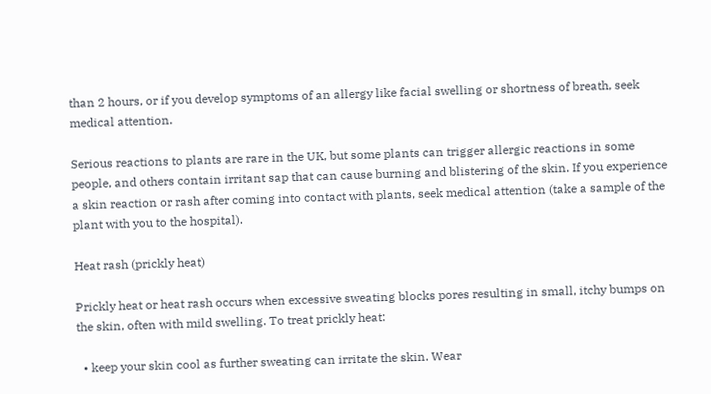than 2 hours, or if you develop symptoms of an allergy like facial swelling or shortness of breath, seek medical attention.

Serious reactions to plants are rare in the UK, but some plants can trigger allergic reactions in some people, and others contain irritant sap that can cause burning and blistering of the skin. If you experience a skin reaction or rash after coming into contact with plants, seek medical attention (take a sample of the plant with you to the hospital).

Heat rash (prickly heat)

Prickly heat or heat rash occurs when excessive sweating blocks pores resulting in small, itchy bumps on the skin, often with mild swelling. To treat prickly heat:

  • keep your skin cool as further sweating can irritate the skin. Wear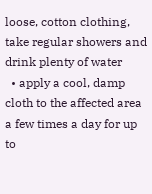loose, cotton clothing, take regular showers and drink plenty of water
  • apply a cool, damp cloth to the affected area a few times a day for up to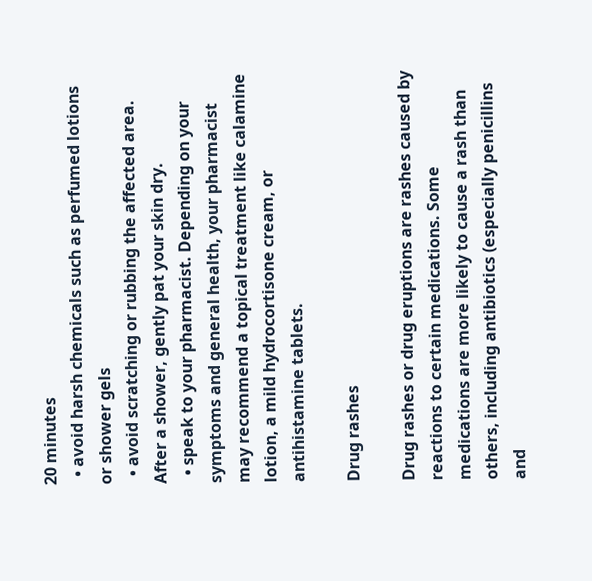20 minutes
  • avoid harsh chemicals such as perfumed lotions or shower gels
  • avoid scratching or rubbing the affected area. After a shower, gently pat your skin dry.
  • speak to your pharmacist. Depending on your symptoms and general health, your pharmacist may recommend a topical treatment like calamine lotion, a mild hydrocortisone cream, or antihistamine tablets.

Drug rashes

Drug rashes or drug eruptions are rashes caused by reactions to certain medications. Some medications are more likely to cause a rash than others, including antibiotics (especially penicillins and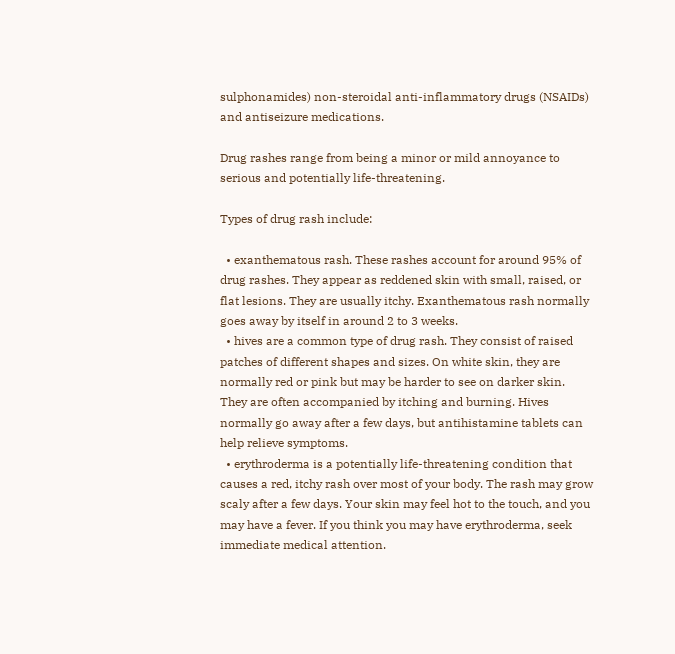sulphonamides) non-steroidal anti-inflammatory drugs (NSAIDs) and antiseizure medications.

Drug rashes range from being a minor or mild annoyance to serious and potentially life-threatening.

Types of drug rash include:

  • exanthematous rash. These rashes account for around 95% of drug rashes. They appear as reddened skin with small, raised, or flat lesions. They are usually itchy. Exanthematous rash normally goes away by itself in around 2 to 3 weeks.
  • hives are a common type of drug rash. They consist of raised patches of different shapes and sizes. On white skin, they are normally red or pink but may be harder to see on darker skin. They are often accompanied by itching and burning. Hives normally go away after a few days, but antihistamine tablets can help relieve symptoms.
  • erythroderma is a potentially life-threatening condition that causes a red, itchy rash over most of your body. The rash may grow scaly after a few days. Your skin may feel hot to the touch, and you may have a fever. If you think you may have erythroderma, seek immediate medical attention.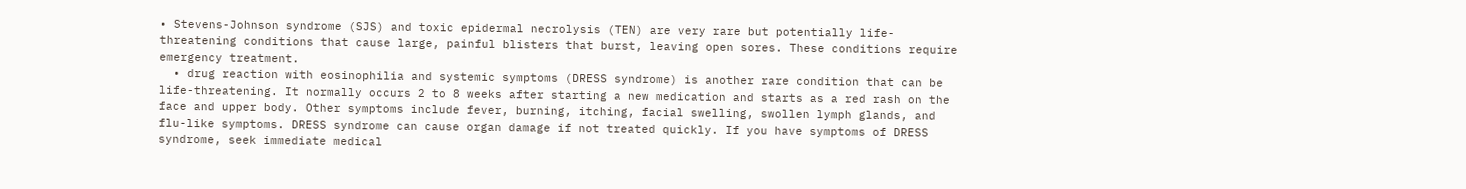• Stevens-Johnson syndrome (SJS) and toxic epidermal necrolysis (TEN) are very rare but potentially life-threatening conditions that cause large, painful blisters that burst, leaving open sores. These conditions require emergency treatment.
  • drug reaction with eosinophilia and systemic symptoms (DRESS syndrome) is another rare condition that can be life-threatening. It normally occurs 2 to 8 weeks after starting a new medication and starts as a red rash on the face and upper body. Other symptoms include fever, burning, itching, facial swelling, swollen lymph glands, and flu-like symptoms. DRESS syndrome can cause organ damage if not treated quickly. If you have symptoms of DRESS syndrome, seek immediate medical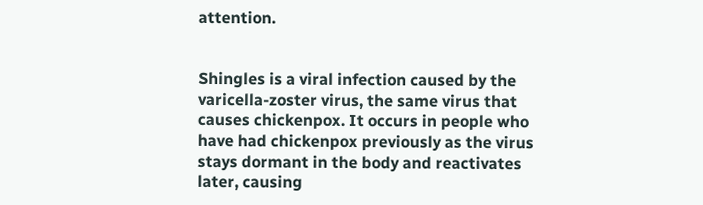attention.


Shingles is a viral infection caused by the varicella-zoster virus, the same virus that causes chickenpox. It occurs in people who have had chickenpox previously as the virus stays dormant in the body and reactivates later, causing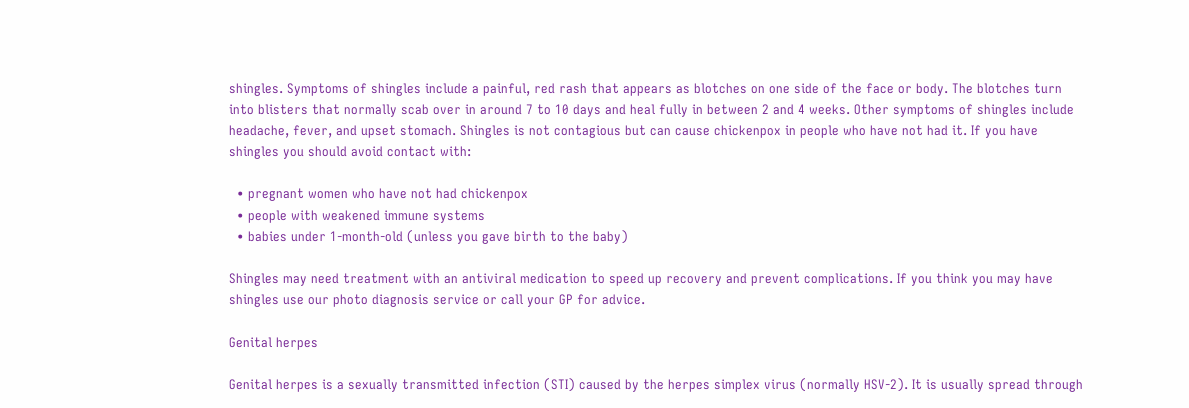shingles. Symptoms of shingles include a painful, red rash that appears as blotches on one side of the face or body. The blotches turn into blisters that normally scab over in around 7 to 10 days and heal fully in between 2 and 4 weeks. Other symptoms of shingles include headache, fever, and upset stomach. Shingles is not contagious but can cause chickenpox in people who have not had it. If you have shingles you should avoid contact with:

  • pregnant women who have not had chickenpox
  • people with weakened immune systems
  • babies under 1-month-old (unless you gave birth to the baby)

Shingles may need treatment with an antiviral medication to speed up recovery and prevent complications. If you think you may have shingles use our photo diagnosis service or call your GP for advice.

Genital herpes

Genital herpes is a sexually transmitted infection (STI) caused by the herpes simplex virus (normally HSV-2). It is usually spread through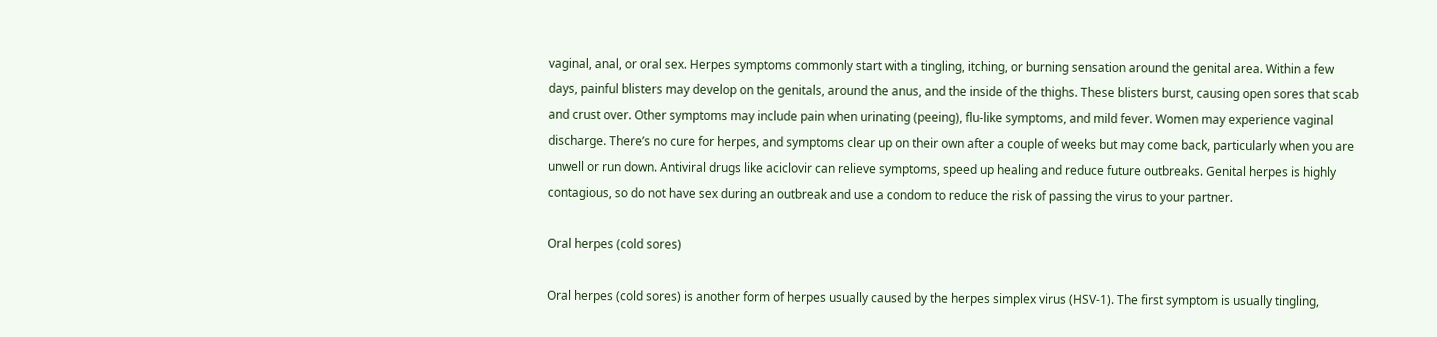vaginal, anal, or oral sex. Herpes symptoms commonly start with a tingling, itching, or burning sensation around the genital area. Within a few days, painful blisters may develop on the genitals, around the anus, and the inside of the thighs. These blisters burst, causing open sores that scab and crust over. Other symptoms may include pain when urinating (peeing), flu-like symptoms, and mild fever. Women may experience vaginal discharge. There’s no cure for herpes, and symptoms clear up on their own after a couple of weeks but may come back, particularly when you are unwell or run down. Antiviral drugs like aciclovir can relieve symptoms, speed up healing and reduce future outbreaks. Genital herpes is highly contagious, so do not have sex during an outbreak and use a condom to reduce the risk of passing the virus to your partner.

Oral herpes (cold sores)

Oral herpes (cold sores) is another form of herpes usually caused by the herpes simplex virus (HSV-1). The first symptom is usually tingling,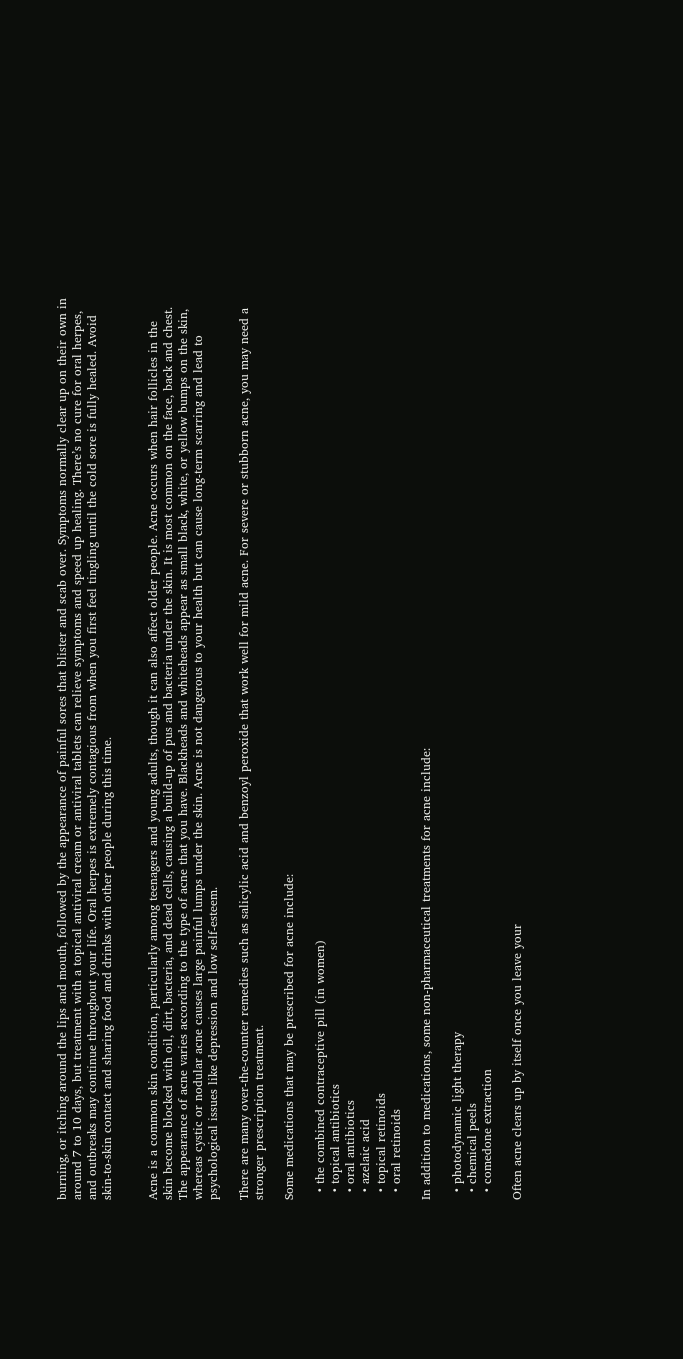burning, or itching around the lips and mouth, followed by the appearance of painful sores that blister and scab over. Symptoms normally clear up on their own in around 7 to 10 days, but treatment with a topical antiviral cream or antiviral tablets can relieve symptoms and speed up healing. There’s no cure for oral herpes, and outbreaks may continue throughout your life. Oral herpes is extremely contagious from when you first feel tingling until the cold sore is fully healed. Avoid skin-to-skin contact and sharing food and drinks with other people during this time.


Acne is a common skin condition, particularly among teenagers and young adults, though it can also affect older people. Acne occurs when hair follicles in the skin become blocked with oil, dirt, bacteria, and dead cells, causing a build-up of pus and bacteria under the skin. It is most common on the face, back and chest. The appearance of acne varies according to the type of acne that you have. Blackheads and whiteheads appear as small black, white, or yellow bumps on the skin, whereas cystic or nodular acne causes large painful lumps under the skin. Acne is not dangerous to your health but can cause long-term scarring and lead to psychological issues like depression and low self-esteem.

There are many over-the-counter remedies such as salicylic acid and benzoyl peroxide that work well for mild acne. For severe or stubborn acne, you may need a stronger prescription treatment.

Some medications that may be prescribed for acne include:

  • the combined contraceptive pill (in women)
  • topical antibiotics
  • oral antibiotics
  • azelaic acid
  • topical retinoids
  • oral retinoids

In addition to medications, some non-pharmaceutical treatments for acne include:

  • photodynamic light therapy
  • chemical peels
  • comedone extraction

Often acne clears up by itself once you leave your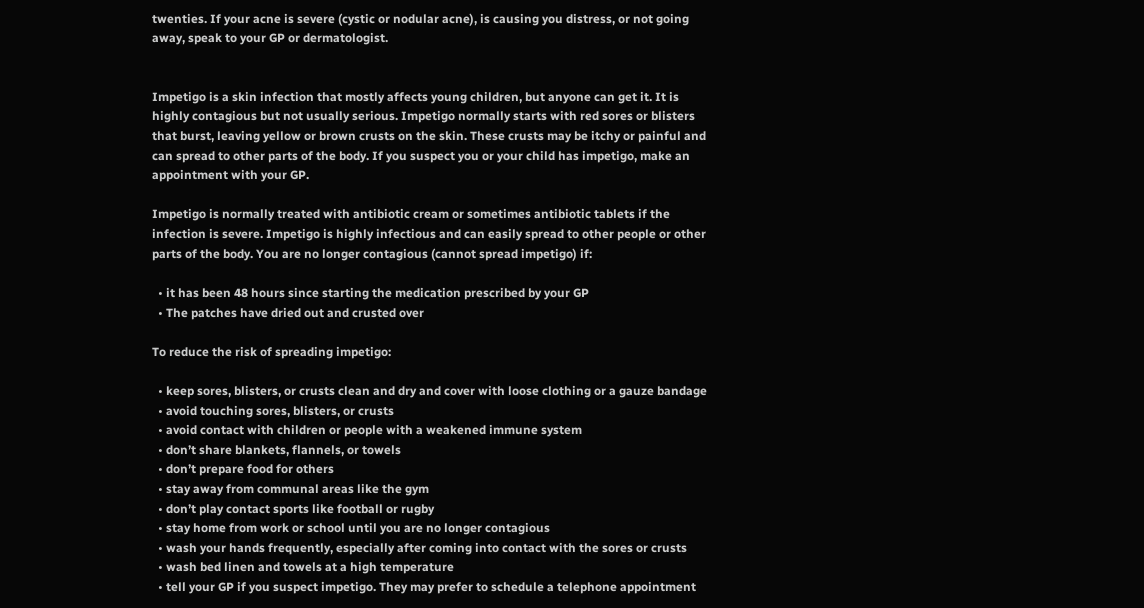twenties. If your acne is severe (cystic or nodular acne), is causing you distress, or not going away, speak to your GP or dermatologist.


Impetigo is a skin infection that mostly affects young children, but anyone can get it. It is highly contagious but not usually serious. Impetigo normally starts with red sores or blisters that burst, leaving yellow or brown crusts on the skin. These crusts may be itchy or painful and can spread to other parts of the body. If you suspect you or your child has impetigo, make an appointment with your GP.

Impetigo is normally treated with antibiotic cream or sometimes antibiotic tablets if the infection is severe. Impetigo is highly infectious and can easily spread to other people or other parts of the body. You are no longer contagious (cannot spread impetigo) if:

  • it has been 48 hours since starting the medication prescribed by your GP
  • The patches have dried out and crusted over

To reduce the risk of spreading impetigo:

  • keep sores, blisters, or crusts clean and dry and cover with loose clothing or a gauze bandage
  • avoid touching sores, blisters, or crusts
  • avoid contact with children or people with a weakened immune system
  • don’t share blankets, flannels, or towels
  • don’t prepare food for others
  • stay away from communal areas like the gym
  • don’t play contact sports like football or rugby
  • stay home from work or school until you are no longer contagious
  • wash your hands frequently, especially after coming into contact with the sores or crusts
  • wash bed linen and towels at a high temperature
  • tell your GP if you suspect impetigo. They may prefer to schedule a telephone appointment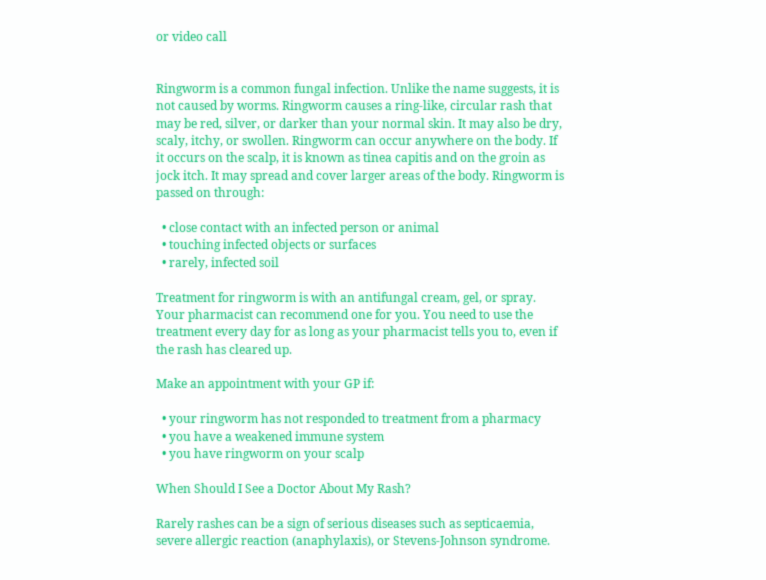or video call


Ringworm is a common fungal infection. Unlike the name suggests, it is not caused by worms. Ringworm causes a ring-like, circular rash that may be red, silver, or darker than your normal skin. It may also be dry, scaly, itchy, or swollen. Ringworm can occur anywhere on the body. If it occurs on the scalp, it is known as tinea capitis and on the groin as jock itch. It may spread and cover larger areas of the body. Ringworm is passed on through:

  • close contact with an infected person or animal
  • touching infected objects or surfaces
  • rarely, infected soil

Treatment for ringworm is with an antifungal cream, gel, or spray. Your pharmacist can recommend one for you. You need to use the treatment every day for as long as your pharmacist tells you to, even if the rash has cleared up.

Make an appointment with your GP if:

  • your ringworm has not responded to treatment from a pharmacy
  • you have a weakened immune system
  • you have ringworm on your scalp

When Should I See a Doctor About My Rash?

Rarely rashes can be a sign of serious diseases such as septicaemia, severe allergic reaction (anaphylaxis), or Stevens-Johnson syndrome.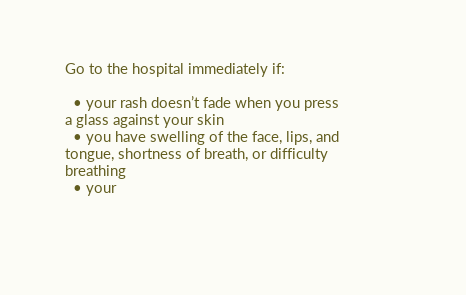Go to the hospital immediately if:

  • your rash doesn’t fade when you press a glass against your skin
  • you have swelling of the face, lips, and tongue, shortness of breath, or difficulty breathing
  • your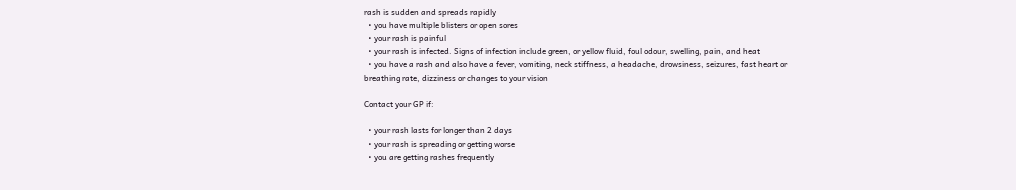rash is sudden and spreads rapidly
  • you have multiple blisters or open sores
  • your rash is painful
  • your rash is infected. Signs of infection include green, or yellow fluid, foul odour, swelling, pain, and heat
  • you have a rash and also have a fever, vomiting, neck stiffness, a headache, drowsiness, seizures, fast heart or breathing rate, dizziness or changes to your vision

Contact your GP if:

  • your rash lasts for longer than 2 days
  • your rash is spreading or getting worse
  • you are getting rashes frequently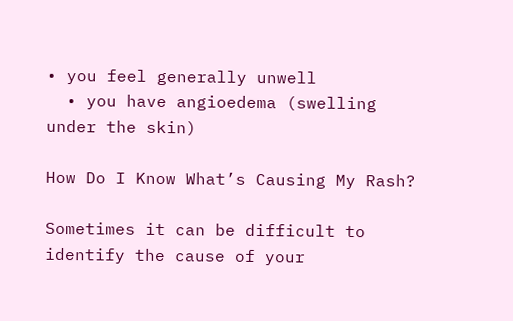• you feel generally unwell
  • you have angioedema (swelling under the skin)

How Do I Know What’s Causing My Rash?

Sometimes it can be difficult to identify the cause of your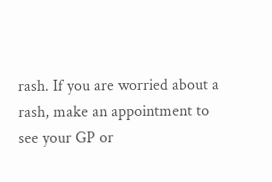rash. If you are worried about a rash, make an appointment to see your GP or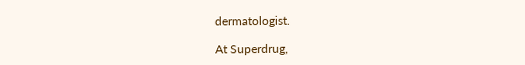dermatologist.

At Superdrug,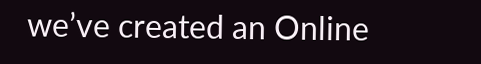we’ve created an Online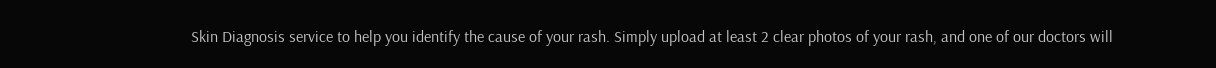Skin Diagnosis service to help you identify the cause of your rash. Simply upload at least 2 clear photos of your rash, and one of our doctors will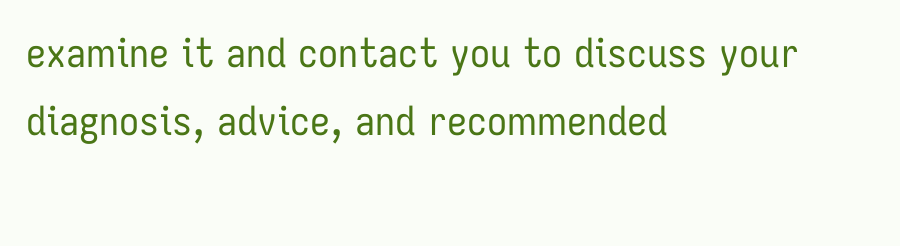examine it and contact you to discuss your diagnosis, advice, and recommended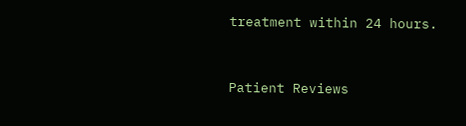treatment within 24 hours.


Patient Reviews